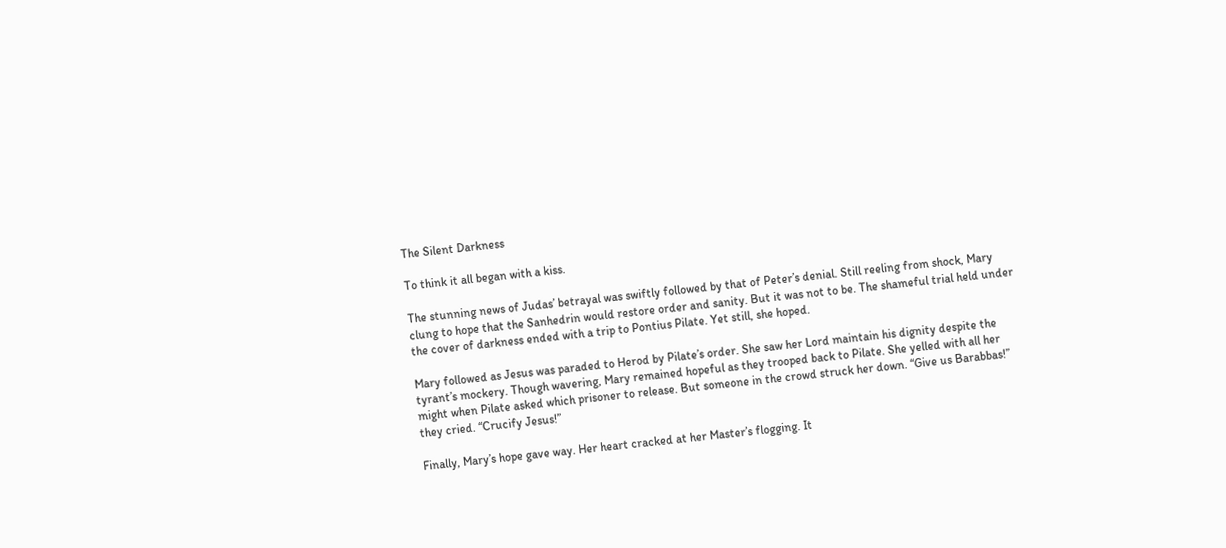The Silent Darkness

To think it all began with a kiss.

The stunning news of Judas’ betrayal was swiftly followed by that of Peter’s denial. Still reeling from shock, Mary clung to hope that the Sanhedrin would restore order and sanity. But it was not to be. The shameful trial held under the cover of darkness ended with a trip to Pontius Pilate. Yet still, she hoped.

Mary followed as Jesus was paraded to Herod by Pilate’s order. She saw her Lord maintain his dignity despite the tyrant’s mockery. Though wavering, Mary remained hopeful as they trooped back to Pilate. She yelled with all her might when Pilate asked which prisoner to release. But someone in the crowd struck her down. “Give us Barabbas!” they cried. “Crucify Jesus!”

Finally, Mary’s hope gave way. Her heart cracked at her Master’s flogging. It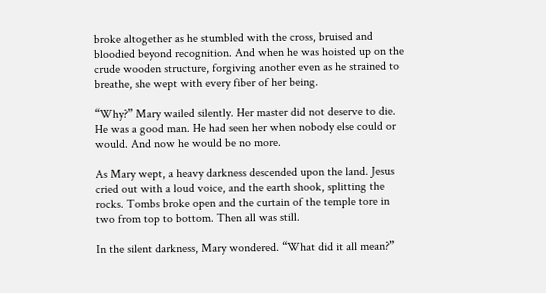broke altogether as he stumbled with the cross, bruised and bloodied beyond recognition. And when he was hoisted up on the crude wooden structure, forgiving another even as he strained to breathe, she wept with every fiber of her being.

“Why?” Mary wailed silently. Her master did not deserve to die. He was a good man. He had seen her when nobody else could or would. And now he would be no more.

As Mary wept, a heavy darkness descended upon the land. Jesus cried out with a loud voice, and the earth shook, splitting the rocks. Tombs broke open and the curtain of the temple tore in two from top to bottom. Then all was still.

In the silent darkness, Mary wondered. “What did it all mean?”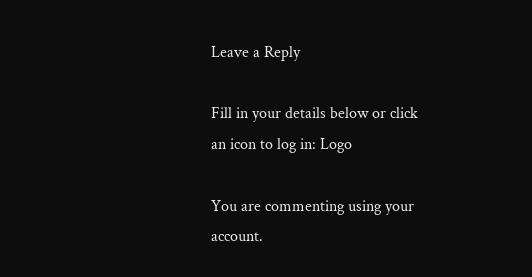Leave a Reply

Fill in your details below or click an icon to log in: Logo

You are commenting using your account.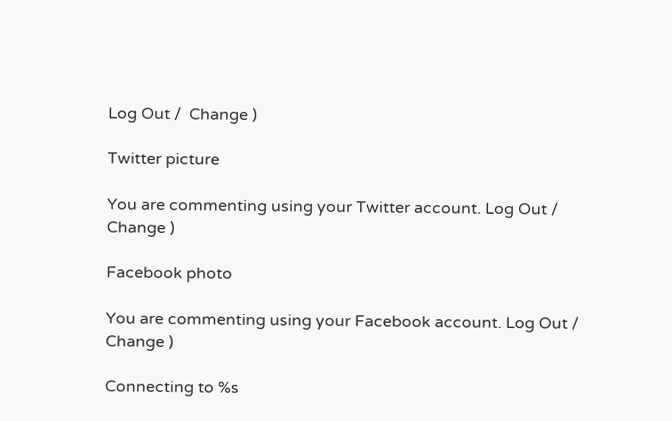Log Out /  Change )

Twitter picture

You are commenting using your Twitter account. Log Out /  Change )

Facebook photo

You are commenting using your Facebook account. Log Out /  Change )

Connecting to %s